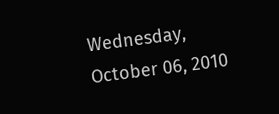Wednesday, October 06, 2010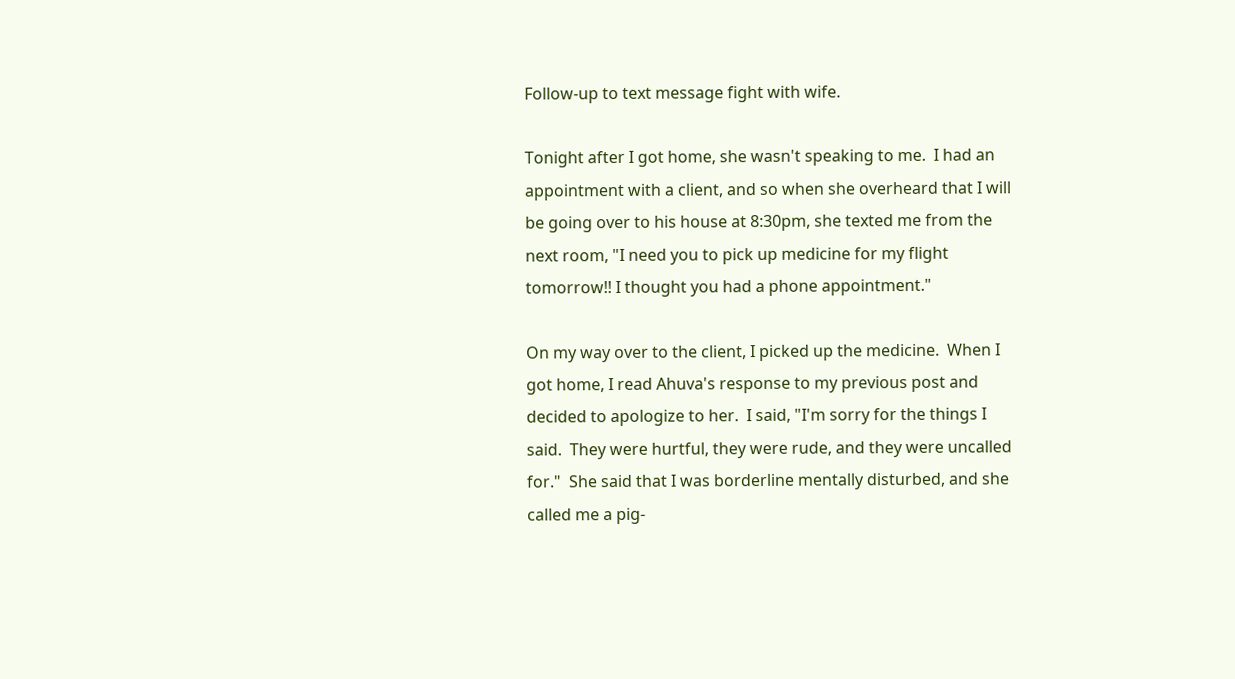Follow-up to text message fight with wife.

Tonight after I got home, she wasn't speaking to me.  I had an appointment with a client, and so when she overheard that I will be going over to his house at 8:30pm, she texted me from the next room, "I need you to pick up medicine for my flight tomorrow!! I thought you had a phone appointment."

On my way over to the client, I picked up the medicine.  When I got home, I read Ahuva's response to my previous post and decided to apologize to her.  I said, "I'm sorry for the things I said.  They were hurtful, they were rude, and they were uncalled for."  She said that I was borderline mentally disturbed, and she called me a pig-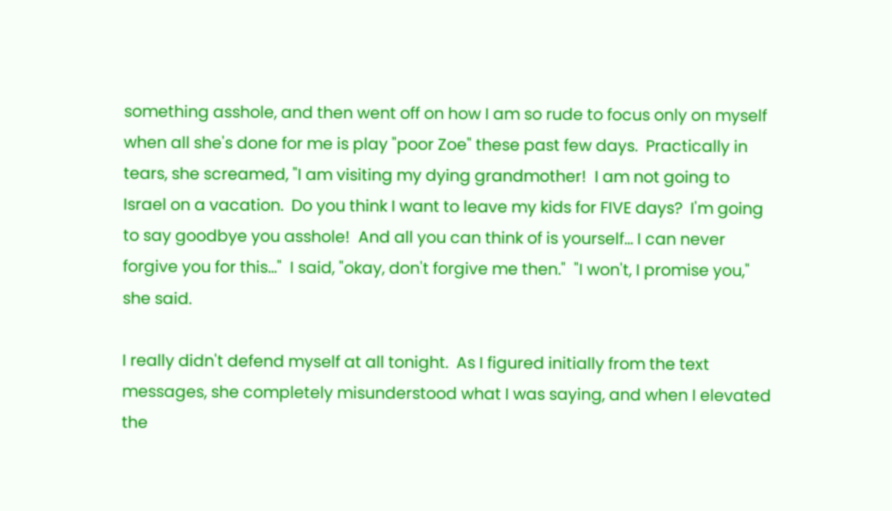something asshole, and then went off on how I am so rude to focus only on myself when all she's done for me is play "poor Zoe" these past few days.  Practically in tears, she screamed, "I am visiting my dying grandmother!  I am not going to Israel on a vacation.  Do you think I want to leave my kids for FIVE days?  I'm going to say goodbye you asshole!  And all you can think of is yourself... I can never forgive you for this..."  I said, "okay, don't forgive me then."  "I won't, I promise you," she said.

I really didn't defend myself at all tonight.  As I figured initially from the text messages, she completely misunderstood what I was saying, and when I elevated the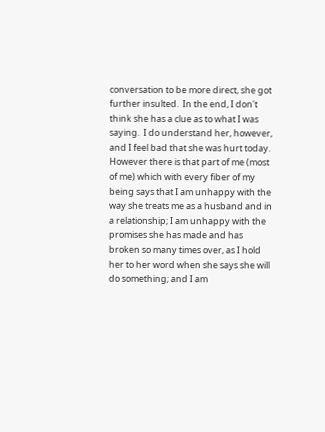conversation to be more direct, she got further insulted.  In the end, I don't think she has a clue as to what I was saying.  I do understand her, however, and I feel bad that she was hurt today.  However there is that part of me (most of me) which with every fiber of my being says that I am unhappy with the way she treats me as a husband and in a relationship; I am unhappy with the promises she has made and has broken so many times over, as I hold her to her word when she says she will do something; and I am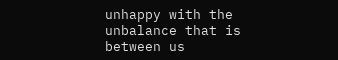unhappy with the unbalance that is between us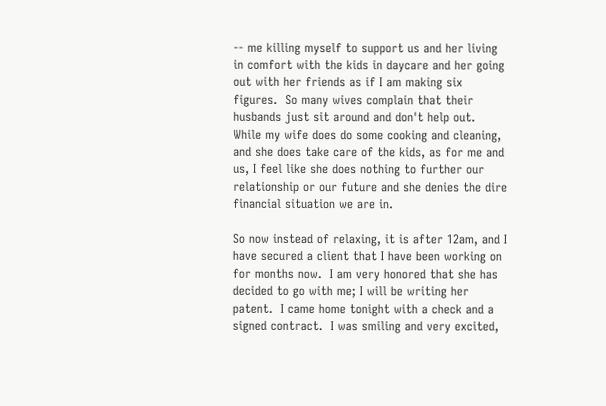-- me killing myself to support us and her living in comfort with the kids in daycare and her going out with her friends as if I am making six figures.  So many wives complain that their husbands just sit around and don't help out.  While my wife does do some cooking and cleaning, and she does take care of the kids, as for me and us, I feel like she does nothing to further our relationship or our future and she denies the dire financial situation we are in.

So now instead of relaxing, it is after 12am, and I have secured a client that I have been working on for months now.  I am very honored that she has decided to go with me; I will be writing her patent.  I came home tonight with a check and a signed contract.  I was smiling and very excited,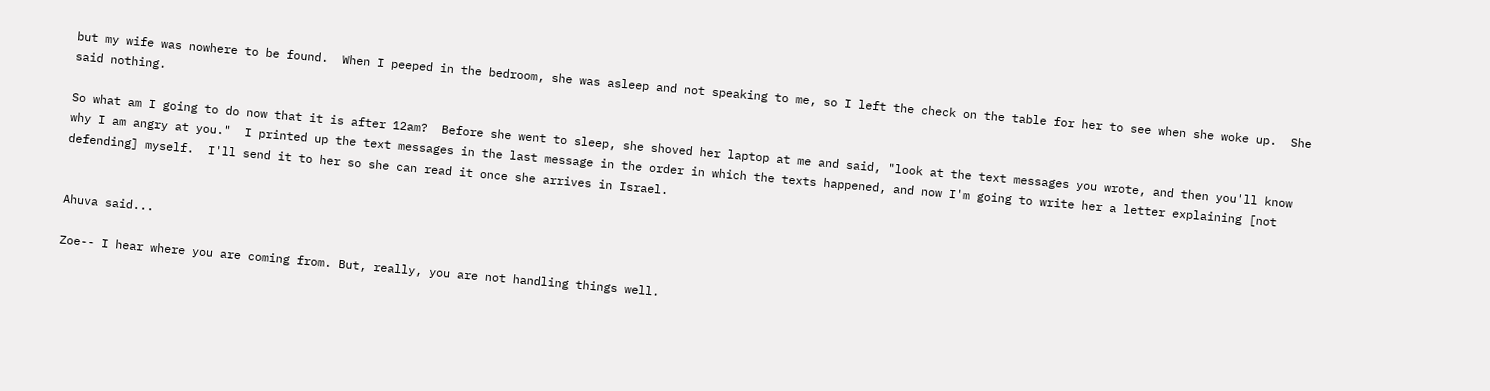but my wife was nowhere to be found.  When I peeped in the bedroom, she was asleep and not speaking to me, so I left the check on the table for her to see when she woke up.  She said nothing.

So what am I going to do now that it is after 12am?  Before she went to sleep, she shoved her laptop at me and said, "look at the text messages you wrote, and then you'll know why I am angry at you."  I printed up the text messages in the last message in the order in which the texts happened, and now I'm going to write her a letter explaining [not defending] myself.  I'll send it to her so she can read it once she arrives in Israel.


Ahuva said...

Zoe-- I hear where you are coming from. But, really, you are not handling things well.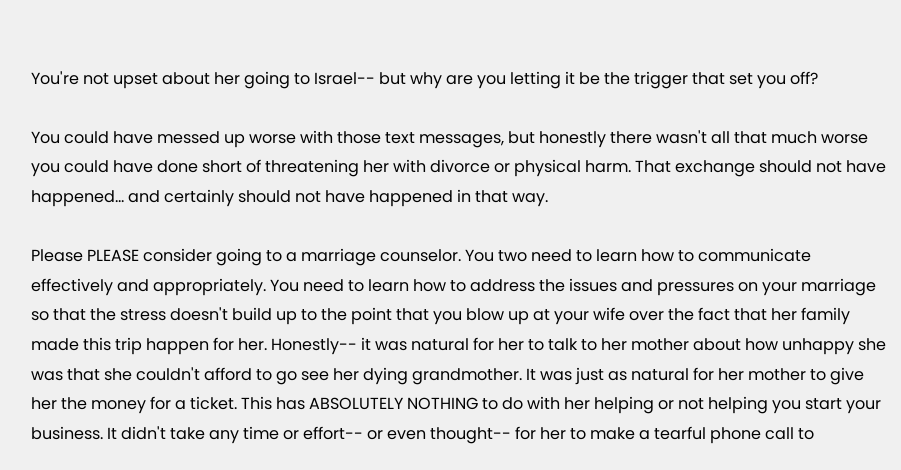You're not upset about her going to Israel-- but why are you letting it be the trigger that set you off?

You could have messed up worse with those text messages, but honestly there wasn't all that much worse you could have done short of threatening her with divorce or physical harm. That exchange should not have happened... and certainly should not have happened in that way.

Please PLEASE consider going to a marriage counselor. You two need to learn how to communicate effectively and appropriately. You need to learn how to address the issues and pressures on your marriage so that the stress doesn't build up to the point that you blow up at your wife over the fact that her family made this trip happen for her. Honestly-- it was natural for her to talk to her mother about how unhappy she was that she couldn't afford to go see her dying grandmother. It was just as natural for her mother to give her the money for a ticket. This has ABSOLUTELY NOTHING to do with her helping or not helping you start your business. It didn't take any time or effort-- or even thought-- for her to make a tearful phone call to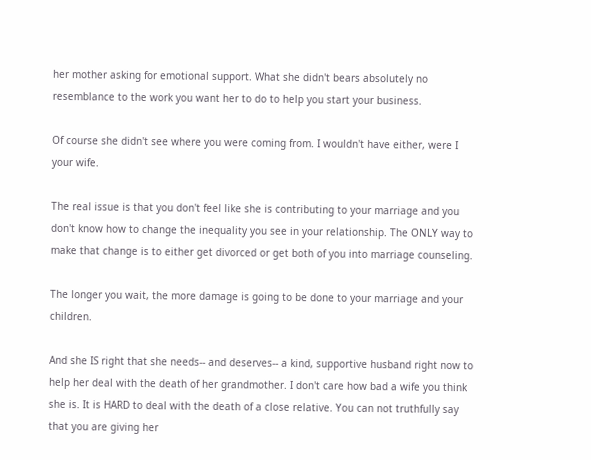her mother asking for emotional support. What she didn't bears absolutely no resemblance to the work you want her to do to help you start your business.

Of course she didn't see where you were coming from. I wouldn't have either, were I your wife.

The real issue is that you don't feel like she is contributing to your marriage and you don't know how to change the inequality you see in your relationship. The ONLY way to make that change is to either get divorced or get both of you into marriage counseling.

The longer you wait, the more damage is going to be done to your marriage and your children.

And she IS right that she needs-- and deserves-- a kind, supportive husband right now to help her deal with the death of her grandmother. I don't care how bad a wife you think she is. It is HARD to deal with the death of a close relative. You can not truthfully say that you are giving her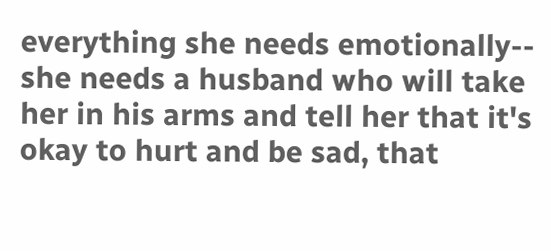everything she needs emotionally-- she needs a husband who will take her in his arms and tell her that it's okay to hurt and be sad, that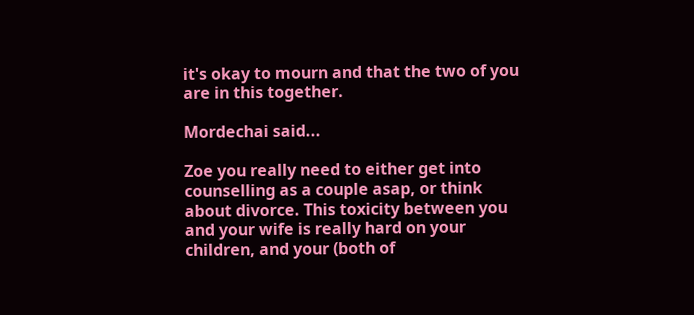it's okay to mourn and that the two of you are in this together.

Mordechai said...

Zoe you really need to either get into counselling as a couple asap, or think about divorce. This toxicity between you and your wife is really hard on your children, and your (both of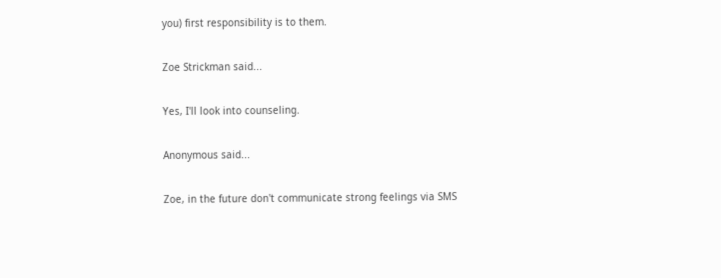you) first responsibility is to them.

Zoe Strickman said...

Yes, I'll look into counseling.

Anonymous said...

Zoe, in the future don't communicate strong feelings via SMS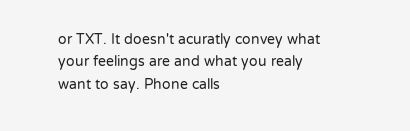or TXT. It doesn't acuratly convey what your feelings are and what you realy want to say. Phone calls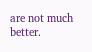are not much better.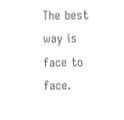The best way is face to face.